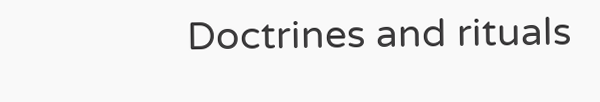Doctrines and rituals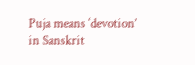Puja means ‘devotion’ in Sanskrit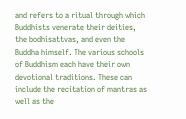and refers to a ritual through which Buddhists venerate their deities, the bodhisattvas, and even the Buddha himself. The various schools of Buddhism each have their own devotional traditions. These can include the recitation of mantras as well as the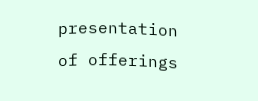presentation of offerings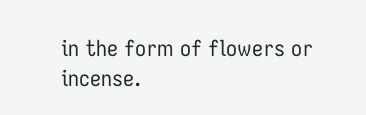in the form of flowers or incense.